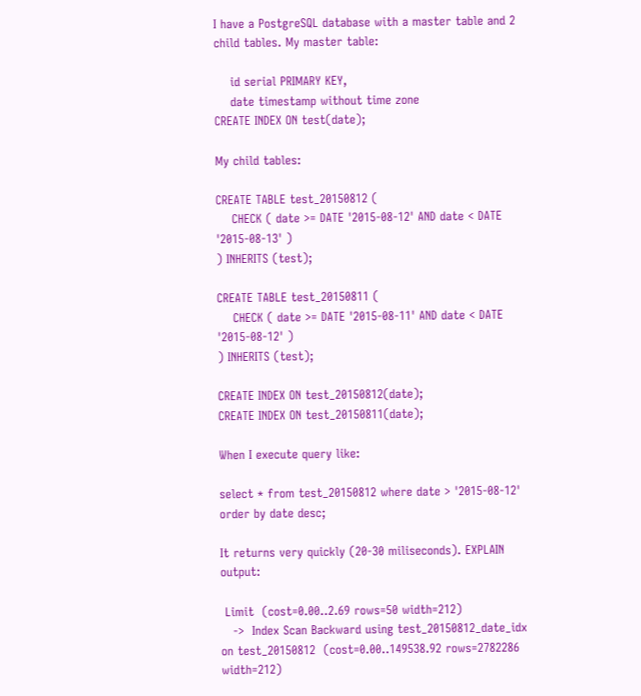I have a PostgreSQL database with a master table and 2 child tables. My master table:

    id serial PRIMARY KEY,
    date timestamp without time zone
CREATE INDEX ON test(date);

My child tables:

CREATE TABLE test_20150812 (
    CHECK ( date >= DATE '2015-08-12' AND date < DATE '2015-08-13' )
) INHERITS (test);

CREATE TABLE test_20150811 (
    CHECK ( date >= DATE '2015-08-11' AND date < DATE '2015-08-12' )
) INHERITS (test);

CREATE INDEX ON test_20150812(date);
CREATE INDEX ON test_20150811(date);

When I execute query like:

select * from test_20150812 where date > '2015-08-12' order by date desc;

It returns very quickly (20-30 miliseconds). EXPLAIN output:

 Limit  (cost=0.00..2.69 rows=50 width=212)
   ->  Index Scan Backward using test_20150812_date_idx on test_20150812  (cost=0.00..149538.92 rows=2782286 width=212)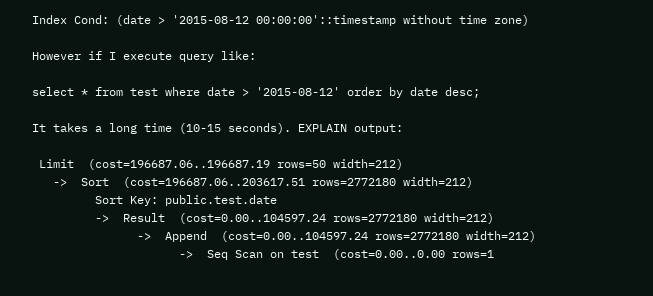Index Cond: (date > '2015-08-12 00:00:00'::timestamp without time zone)

However if I execute query like:

select * from test where date > '2015-08-12' order by date desc;

It takes a long time (10-15 seconds). EXPLAIN output:

 Limit  (cost=196687.06..196687.19 rows=50 width=212)
   ->  Sort  (cost=196687.06..203617.51 rows=2772180 width=212)
         Sort Key: public.test.date
         ->  Result  (cost=0.00..104597.24 rows=2772180 width=212)
               ->  Append  (cost=0.00..104597.24 rows=2772180 width=212)
                     ->  Seq Scan on test  (cost=0.00..0.00 rows=1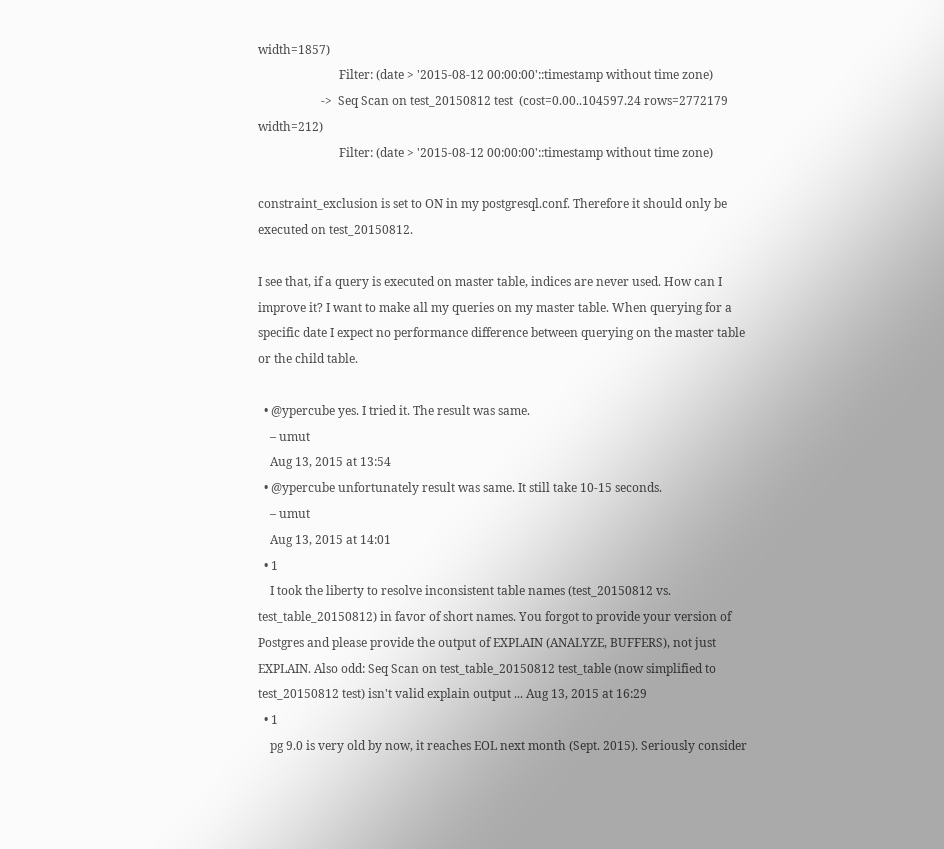width=1857)
                           Filter: (date > '2015-08-12 00:00:00'::timestamp without time zone)
                     ->  Seq Scan on test_20150812 test  (cost=0.00..104597.24 rows=2772179 width=212)
                           Filter: (date > '2015-08-12 00:00:00'::timestamp without time zone)

constraint_exclusion is set to ON in my postgresql.conf. Therefore it should only be executed on test_20150812.

I see that, if a query is executed on master table, indices are never used. How can I improve it? I want to make all my queries on my master table. When querying for a specific date I expect no performance difference between querying on the master table or the child table.

  • @ypercube yes. I tried it. The result was same.
    – umut
    Aug 13, 2015 at 13:54
  • @ypercube unfortunately result was same. It still take 10-15 seconds.
    – umut
    Aug 13, 2015 at 14:01
  • 1
    I took the liberty to resolve inconsistent table names (test_20150812 vs. test_table_20150812) in favor of short names. You forgot to provide your version of Postgres and please provide the output of EXPLAIN (ANALYZE, BUFFERS), not just EXPLAIN. Also odd: Seq Scan on test_table_20150812 test_table (now simplified to test_20150812 test) isn't valid explain output ... Aug 13, 2015 at 16:29
  • 1
    pg 9.0 is very old by now, it reaches EOL next month (Sept. 2015). Seriously consider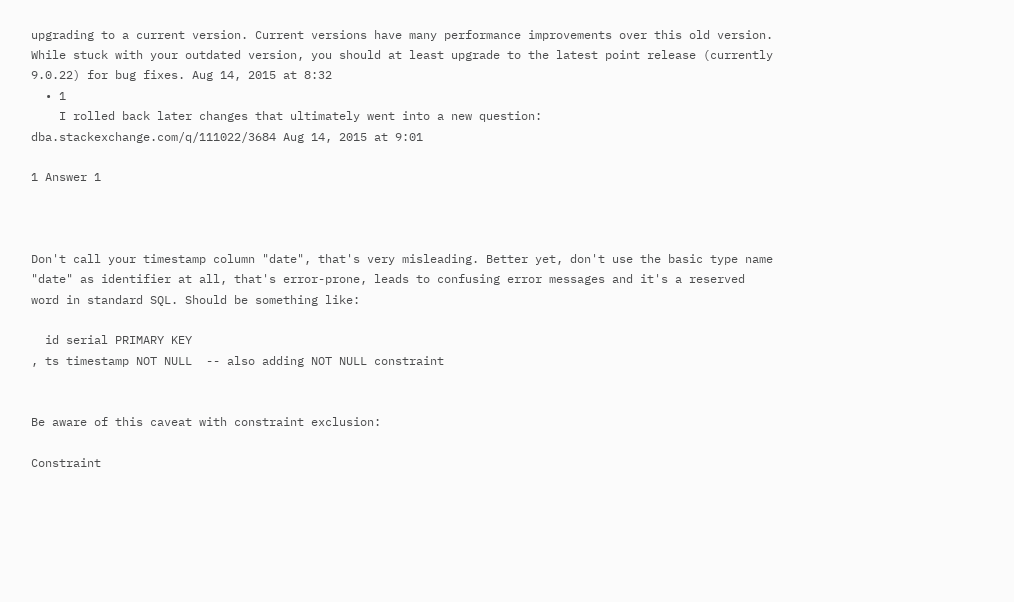upgrading to a current version. Current versions have many performance improvements over this old version. While stuck with your outdated version, you should at least upgrade to the latest point release (currently 9.0.22) for bug fixes. Aug 14, 2015 at 8:32
  • 1
    I rolled back later changes that ultimately went into a new question: dba.stackexchange.com/q/111022/3684 Aug 14, 2015 at 9:01

1 Answer 1



Don't call your timestamp column "date", that's very misleading. Better yet, don't use the basic type name "date" as identifier at all, that's error-prone, leads to confusing error messages and it's a reserved word in standard SQL. Should be something like:

  id serial PRIMARY KEY
, ts timestamp NOT NULL  -- also adding NOT NULL constraint


Be aware of this caveat with constraint exclusion:

Constraint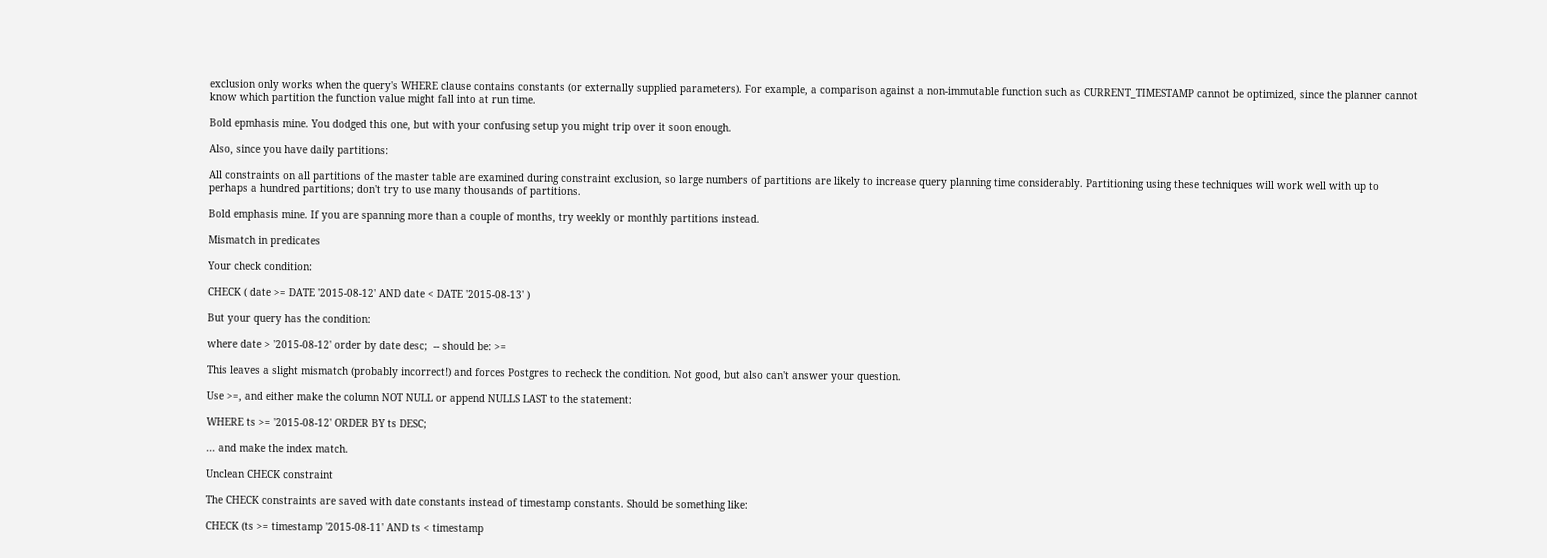exclusion only works when the query's WHERE clause contains constants (or externally supplied parameters). For example, a comparison against a non-immutable function such as CURRENT_TIMESTAMP cannot be optimized, since the planner cannot know which partition the function value might fall into at run time.

Bold epmhasis mine. You dodged this one, but with your confusing setup you might trip over it soon enough.

Also, since you have daily partitions:

All constraints on all partitions of the master table are examined during constraint exclusion, so large numbers of partitions are likely to increase query planning time considerably. Partitioning using these techniques will work well with up to perhaps a hundred partitions; don't try to use many thousands of partitions.

Bold emphasis mine. If you are spanning more than a couple of months, try weekly or monthly partitions instead.

Mismatch in predicates

Your check condition:

CHECK ( date >= DATE '2015-08-12' AND date < DATE '2015-08-13' )

But your query has the condition:

where date > '2015-08-12' order by date desc;  -- should be: >=

This leaves a slight mismatch (probably incorrect!) and forces Postgres to recheck the condition. Not good, but also can't answer your question.

Use >=, and either make the column NOT NULL or append NULLS LAST to the statement:

WHERE ts >= '2015-08-12' ORDER BY ts DESC;

... and make the index match.

Unclean CHECK constraint

The CHECK constraints are saved with date constants instead of timestamp constants. Should be something like:

CHECK (ts >= timestamp '2015-08-11' AND ts < timestamp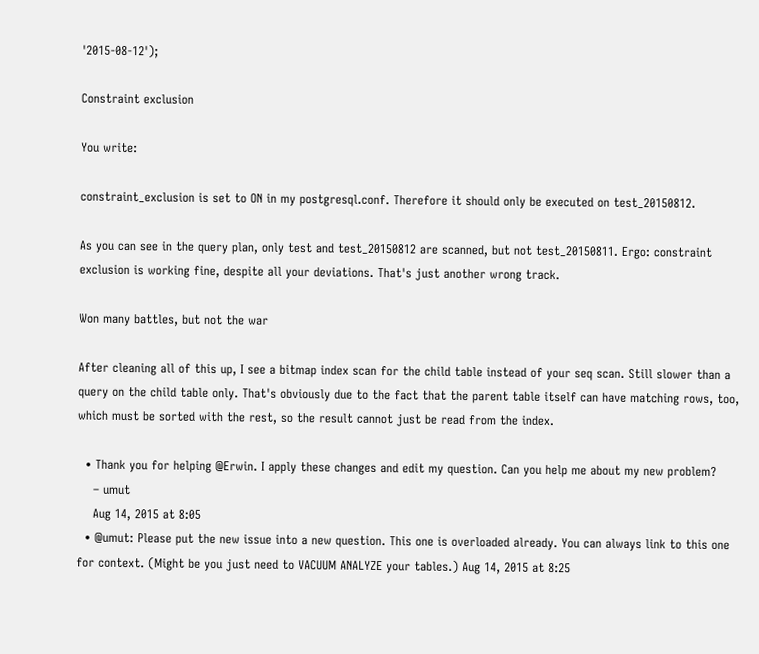'2015-08-12');

Constraint exclusion

You write:

constraint_exclusion is set to ON in my postgresql.conf. Therefore it should only be executed on test_20150812.

As you can see in the query plan, only test and test_20150812 are scanned, but not test_20150811. Ergo: constraint exclusion is working fine, despite all your deviations. That's just another wrong track.

Won many battles, but not the war

After cleaning all of this up, I see a bitmap index scan for the child table instead of your seq scan. Still slower than a query on the child table only. That's obviously due to the fact that the parent table itself can have matching rows, too, which must be sorted with the rest, so the result cannot just be read from the index.

  • Thank you for helping @Erwin. I apply these changes and edit my question. Can you help me about my new problem?
    – umut
    Aug 14, 2015 at 8:05
  • @umut: Please put the new issue into a new question. This one is overloaded already. You can always link to this one for context. (Might be you just need to VACUUM ANALYZE your tables.) Aug 14, 2015 at 8:25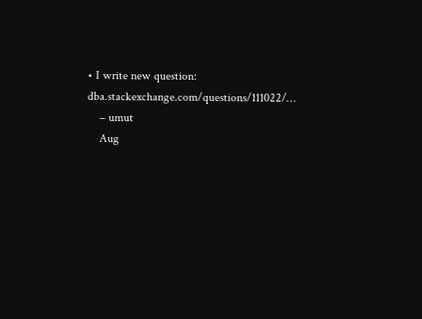• I write new question: dba.stackexchange.com/questions/111022/…
    – umut
    Aug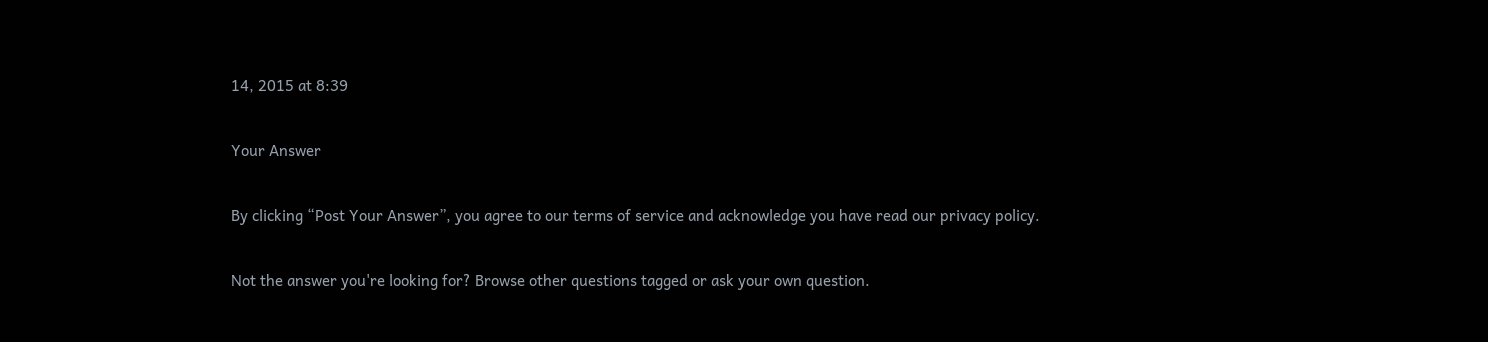14, 2015 at 8:39

Your Answer

By clicking “Post Your Answer”, you agree to our terms of service and acknowledge you have read our privacy policy.

Not the answer you're looking for? Browse other questions tagged or ask your own question.